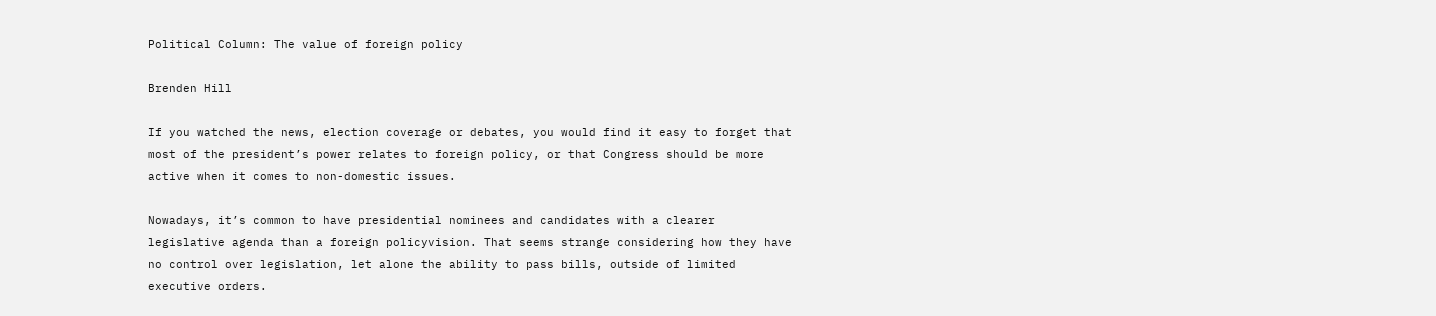Political Column: The value of foreign policy

Brenden Hill

If you watched the news, election coverage or debates, you would find it easy to forget that most of the president’s power relates to foreign policy, or that Congress should be more active when it comes to non-domestic issues.

Nowadays, it’s common to have presidential nominees and candidates with a clearer legislative agenda than a foreign policyvision. That seems strange considering how they have no control over legislation, let alone the ability to pass bills, outside of limited executive orders.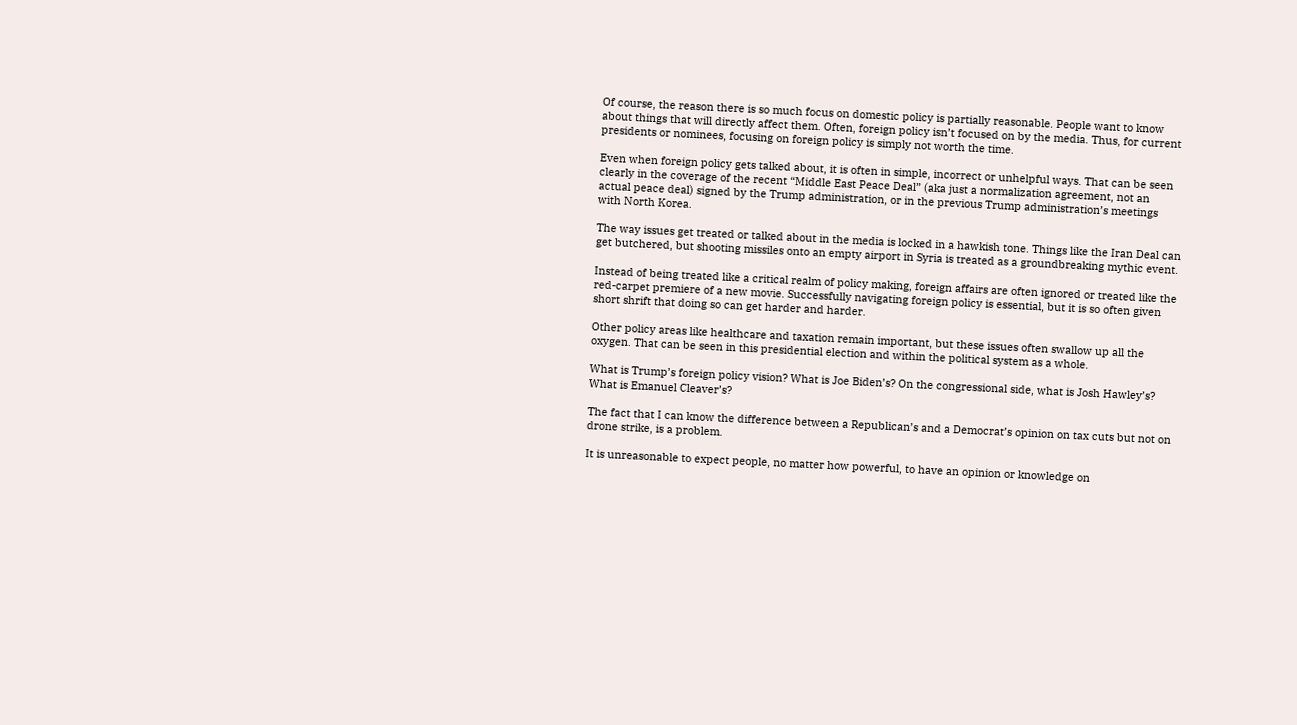Of course, the reason there is so much focus on domestic policy is partially reasonable. People want to know about things that will directly affect them. Often, foreign policy isn’t focused on by the media. Thus, for current presidents or nominees, focusing on foreign policy is simply not worth the time.

Even when foreign policy gets talked about, it is often in simple, incorrect or unhelpful ways. That can be seen clearly in the coverage of the recent “Middle East Peace Deal” (aka just a normalization agreement, not an actual peace deal) signed by the Trump administration, or in the previous Trump administration’s meetings with North Korea.

The way issues get treated or talked about in the media is locked in a hawkish tone. Things like the Iran Deal can get butchered, but shooting missiles onto an empty airport in Syria is treated as a groundbreaking mythic event.

Instead of being treated like a critical realm of policy making, foreign affairs are often ignored or treated like the red-carpet premiere of a new movie. Successfully navigating foreign policy is essential, but it is so often given short shrift that doing so can get harder and harder.

Other policy areas like healthcare and taxation remain important, but these issues often swallow up all the oxygen. That can be seen in this presidential election and within the political system as a whole.

What is Trump’s foreign policy vision? What is Joe Biden’s? On the congressional side, what is Josh Hawley’s? What is Emanuel Cleaver’s?

The fact that I can know the difference between a Republican’s and a Democrat’s opinion on tax cuts but not on drone strike, is a problem.

It is unreasonable to expect people, no matter how powerful, to have an opinion or knowledge on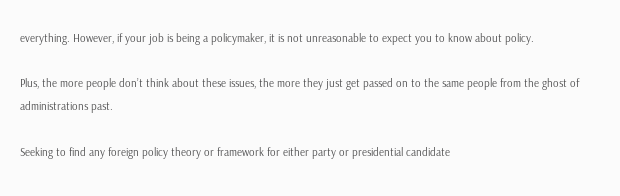everything. However, if your job is being a policymaker, it is not unreasonable to expect you to know about policy.

Plus, the more people don’t think about these issues, the more they just get passed on to the same people from the ghost of administrations past.

Seeking to find any foreign policy theory or framework for either party or presidential candidate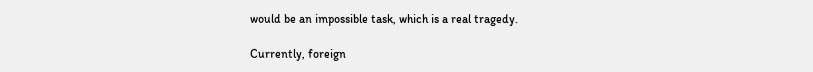would be an impossible task, which is a real tragedy.

Currently, foreign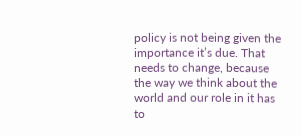policy is not being given the importance it’s due. That needs to change, because the way we think about the world and our role in it has to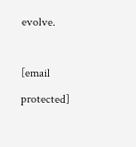evolve.

[email protected]